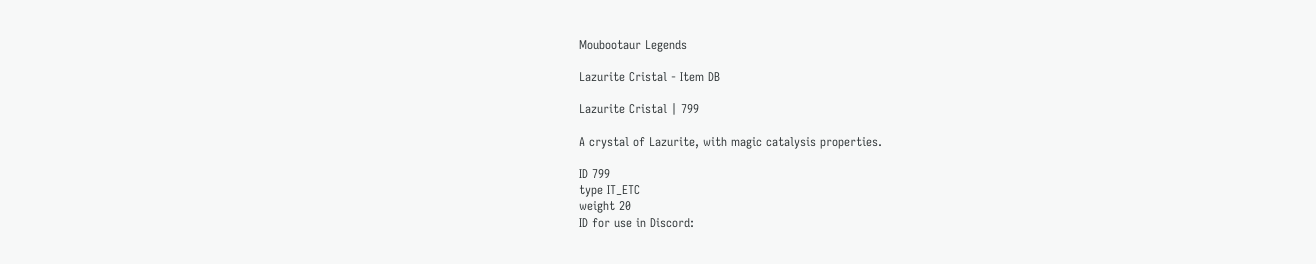Moubootaur Legends

Lazurite Cristal - Item DB

Lazurite Cristal | 799

A crystal of Lazurite, with magic catalysis properties.

ID 799
type IT_ETC
weight 20
ID for use in Discord: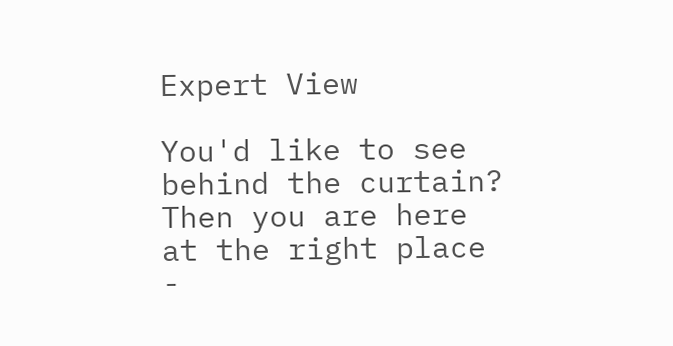Expert View

You'd like to see behind the curtain? Then you are here at the right place -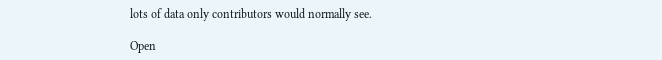lots of data only contributors would normally see.

Open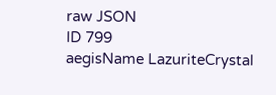raw JSON
ID 799
aegisName LazuriteCrystal